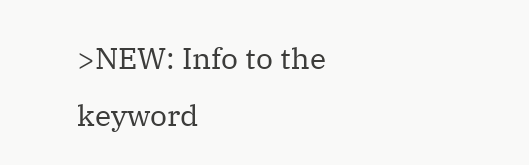>NEW: Info to the keyword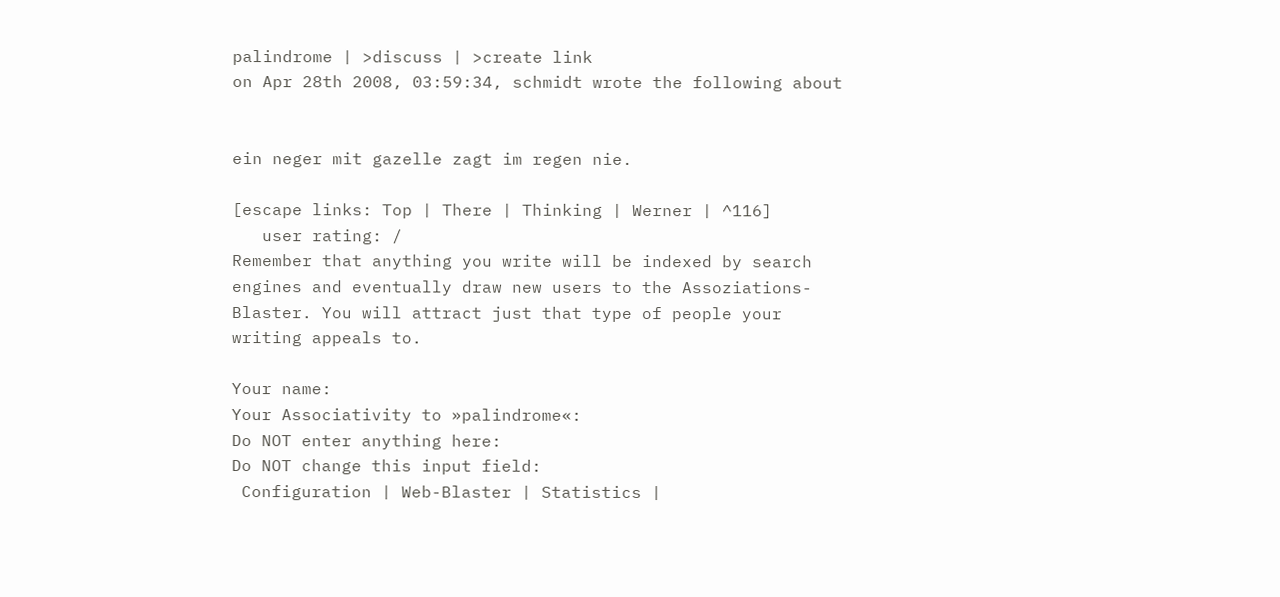palindrome | >discuss | >create link
on Apr 28th 2008, 03:59:34, schmidt wrote the following about


ein neger mit gazelle zagt im regen nie.

[escape links: Top | There | Thinking | Werner | ^116]
   user rating: /
Remember that anything you write will be indexed by search engines and eventually draw new users to the Assoziations-Blaster. You will attract just that type of people your writing appeals to.

Your name:
Your Associativity to »palindrome«:
Do NOT enter anything here:
Do NOT change this input field:
 Configuration | Web-Blaster | Statistics |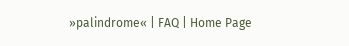»palindrome« | FAQ | Home Page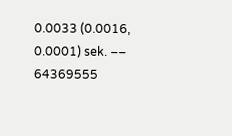0.0033 (0.0016, 0.0001) sek. –– 64369555